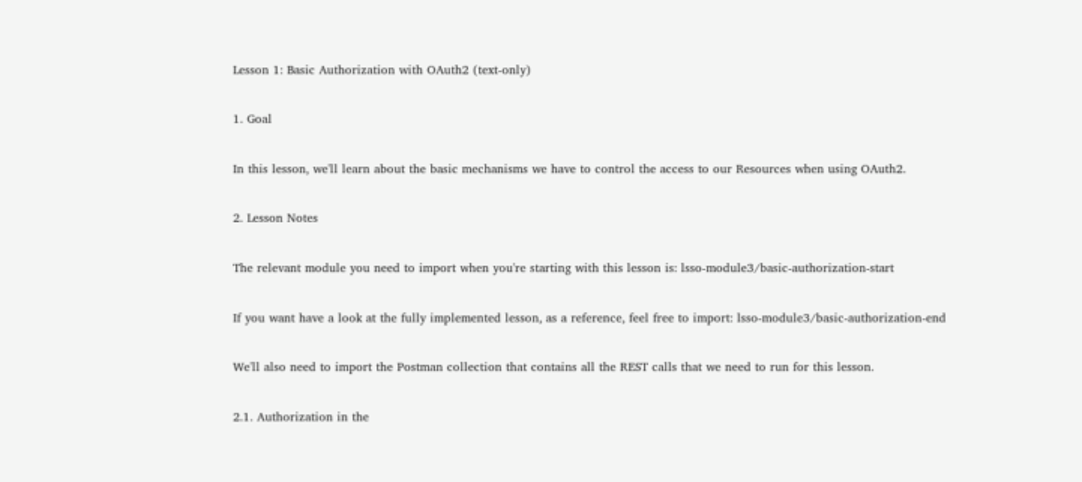Lesson 1: Basic Authorization with OAuth2 (text-only)

1. Goal

In this lesson, we'll learn about the basic mechanisms we have to control the access to our Resources when using OAuth2.

2. Lesson Notes

The relevant module you need to import when you're starting with this lesson is: lsso-module3/basic-authorization-start

If you want have a look at the fully implemented lesson, as a reference, feel free to import: lsso-module3/basic-authorization-end

We'll also need to import the Postman collection that contains all the REST calls that we need to run for this lesson.

2.1. Authorization in the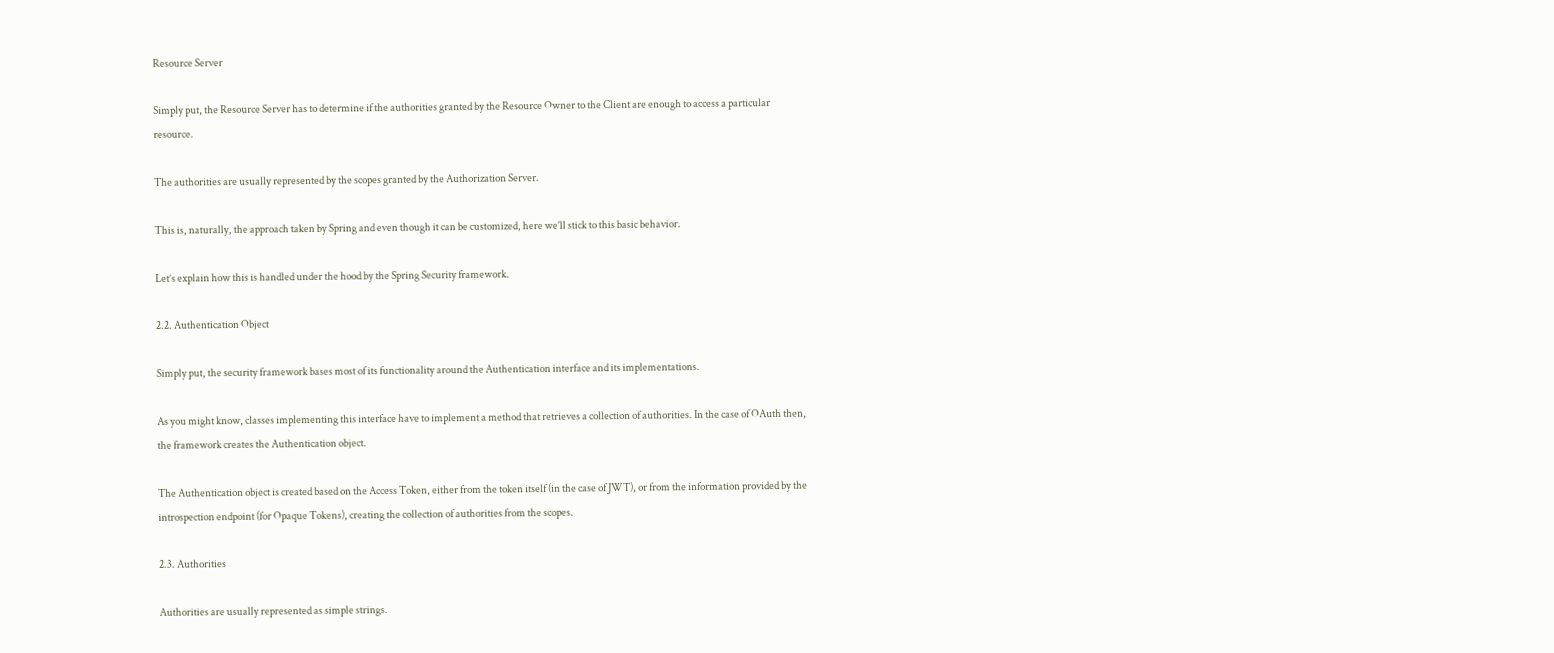Resource Server

Simply put, the Resource Server has to determine if the authorities granted by the Resource Owner to the Client are enough to access a particular resource.

The authorities are usually represented by the scopes granted by the Authorization Server.

This is, naturally, the approach taken by Spring and even though it can be customized, here we’ll stick to this basic behavior.

Let’s explain how this is handled under the hood by the Spring Security framework.

2.2. Authentication Object

Simply put, the security framework bases most of its functionality around the Authentication interface and its implementations.

As you might know, classes implementing this interface have to implement a method that retrieves a collection of authorities. In the case of OAuth then, the framework creates the Authentication object.

The Authentication object is created based on the Access Token, either from the token itself (in the case of JWT), or from the information provided by the introspection endpoint (for Opaque Tokens), creating the collection of authorities from the scopes.

2.3. Authorities

Authorities are usually represented as simple strings.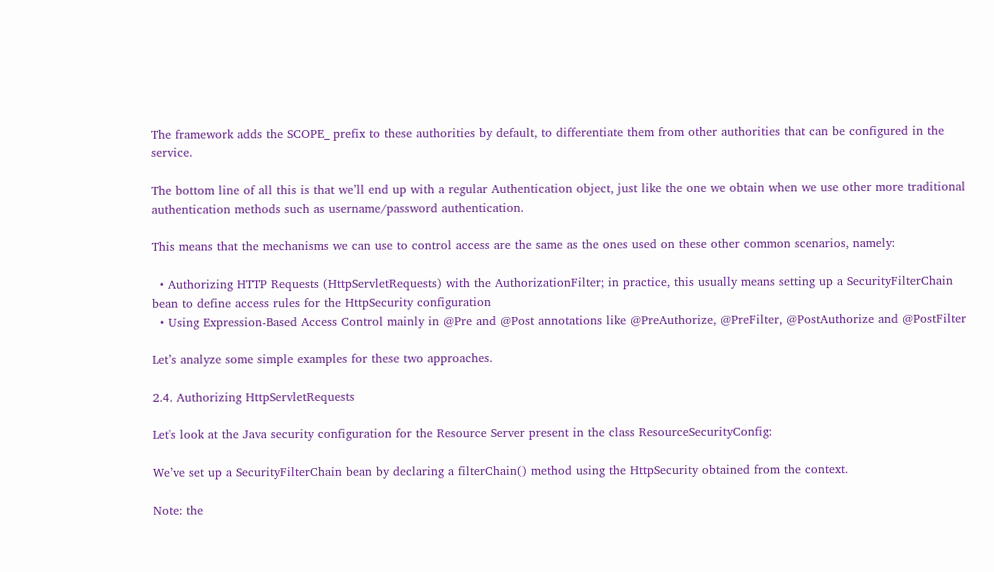The framework adds the SCOPE_ prefix to these authorities by default, to differentiate them from other authorities that can be configured in the service.

The bottom line of all this is that we’ll end up with a regular Authentication object, just like the one we obtain when we use other more traditional authentication methods such as username/password authentication.

This means that the mechanisms we can use to control access are the same as the ones used on these other common scenarios, namely:

  • Authorizing HTTP Requests (HttpServletRequests) with the AuthorizationFilter; in practice, this usually means setting up a SecurityFilterChain bean to define access rules for the HttpSecurity configuration
  • Using Expression-Based Access Control mainly in @Pre and @Post annotations like @PreAuthorize, @PreFilter, @PostAuthorize and @PostFilter

Let’s analyze some simple examples for these two approaches.

2.4. Authorizing HttpServletRequests

Let's look at the Java security configuration for the Resource Server present in the class ResourceSecurityConfig:

We’ve set up a SecurityFilterChain bean by declaring a filterChain() method using the HttpSecurity obtained from the context.

Note: the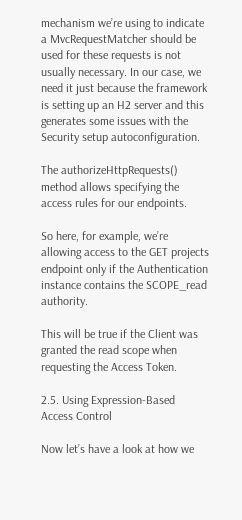mechanism we’re using to indicate a MvcRequestMatcher should be used for these requests is not usually necessary. In our case, we need it just because the framework is setting up an H2 server and this generates some issues with the Security setup autoconfiguration.

The authorizeHttpRequests() method allows specifying the access rules for our endpoints.

So here, for example, we’re allowing access to the GET projects endpoint only if the Authentication instance contains the SCOPE_read authority.

This will be true if the Client was granted the read scope when requesting the Access Token.

2.5. Using Expression-Based Access Control

Now let’s have a look at how we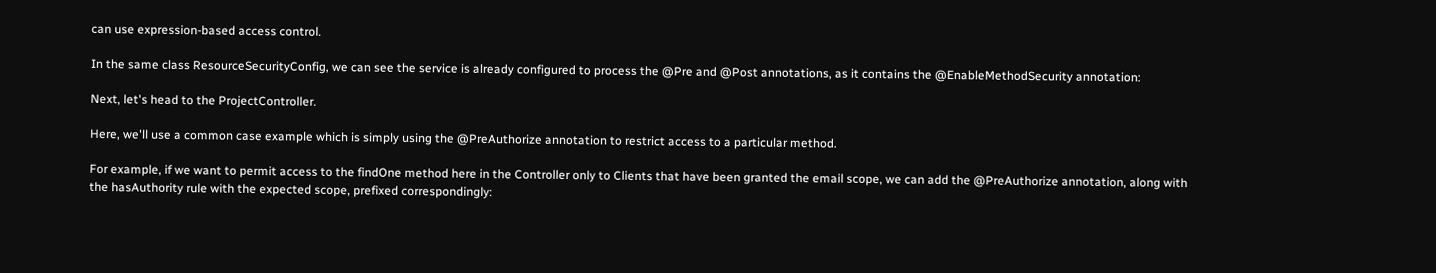can use expression-based access control.

In the same class ResourceSecurityConfig, we can see the service is already configured to process the @Pre and @Post annotations, as it contains the @EnableMethodSecurity annotation:

Next, let's head to the ProjectController.

Here, we'll use a common case example which is simply using the @PreAuthorize annotation to restrict access to a particular method.

For example, if we want to permit access to the findOne method here in the Controller only to Clients that have been granted the email scope, we can add the @PreAuthorize annotation, along with the hasAuthority rule with the expected scope, prefixed correspondingly: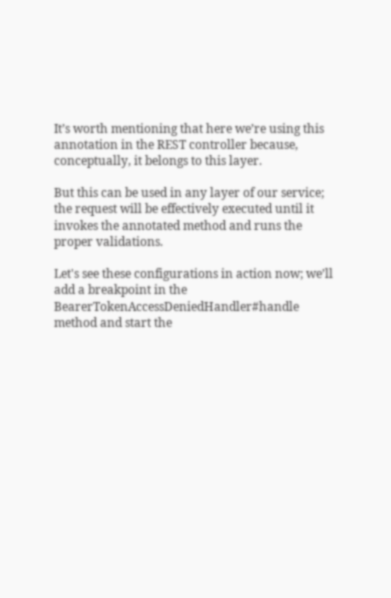It’s worth mentioning that here we’re using this annotation in the REST controller because, conceptually, it belongs to this layer.

But this can be used in any layer of our service; the request will be effectively executed until it invokes the annotated method and runs the proper validations.

Let's see these configurations in action now; we’ll add a breakpoint in the BearerTokenAccessDeniedHandler#handle method and start the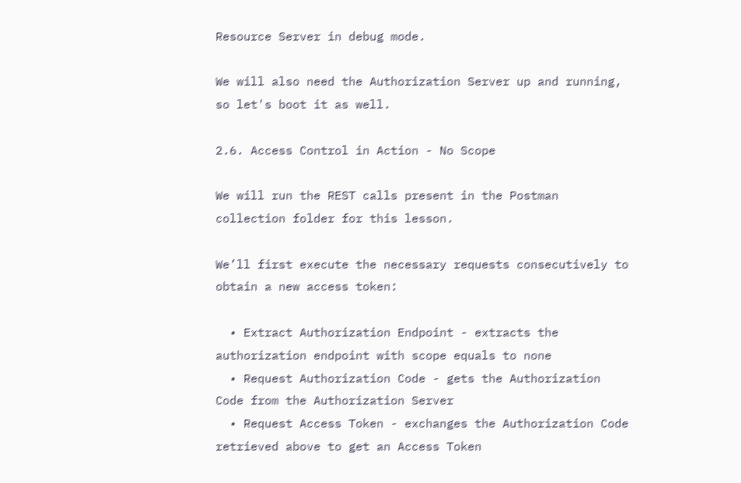Resource Server in debug mode.

We will also need the Authorization Server up and running, so let's boot it as well.

2.6. Access Control in Action - No Scope

We will run the REST calls present in the Postman collection folder for this lesson.

We’ll first execute the necessary requests consecutively to obtain a new access token:

  • Extract Authorization Endpoint - extracts the authorization endpoint with scope equals to none
  • Request Authorization Code - gets the Authorization Code from the Authorization Server
  • Request Access Token - exchanges the Authorization Code retrieved above to get an Access Token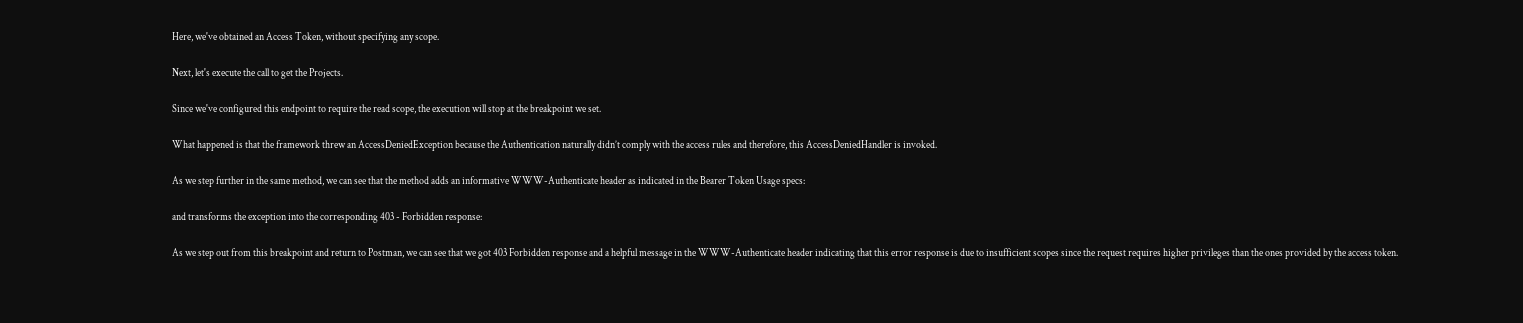Here, we've obtained an Access Token, without specifying any scope.

Next, let's execute the call to get the Projects.

Since we've configured this endpoint to require the read scope, the execution will stop at the breakpoint we set.

What happened is that the framework threw an AccessDeniedException because the Authentication naturally didn’t comply with the access rules and therefore, this AccessDeniedHandler is invoked.

As we step further in the same method, we can see that the method adds an informative WWW-Authenticate header as indicated in the Bearer Token Usage specs:

and transforms the exception into the corresponding 403 - Forbidden response:

As we step out from this breakpoint and return to Postman, we can see that we got 403 Forbidden response and a helpful message in the WWW-Authenticate header indicating that this error response is due to insufficient scopes since the request requires higher privileges than the ones provided by the access token.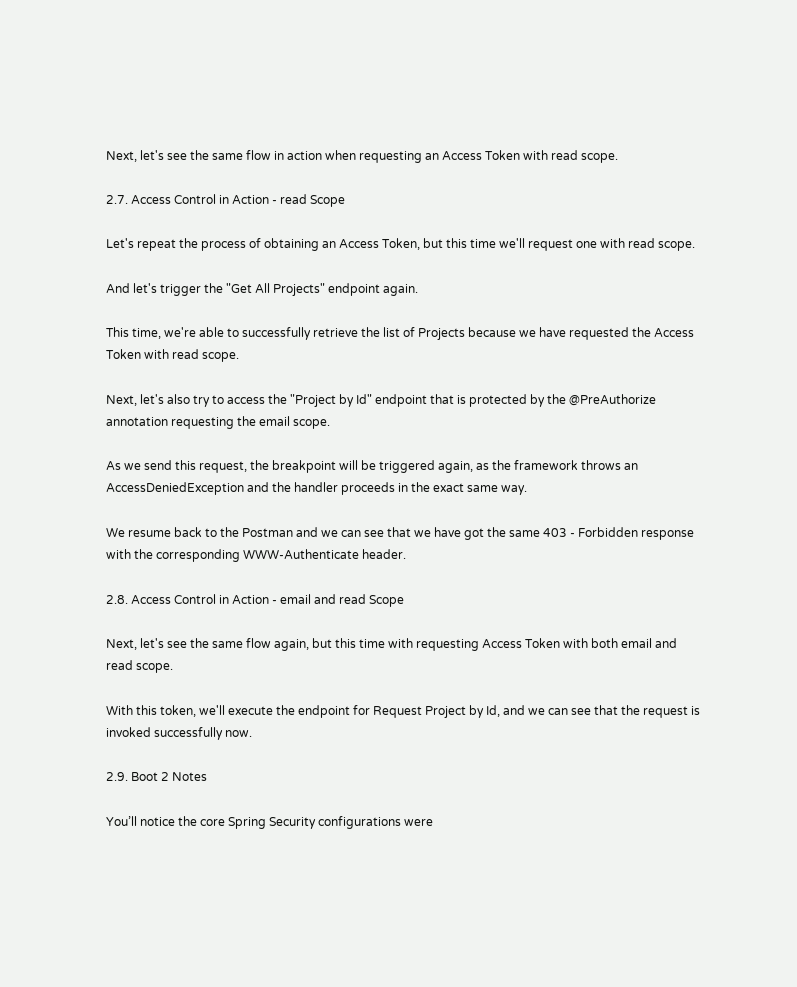Next, let's see the same flow in action when requesting an Access Token with read scope.

2.7. Access Control in Action - read Scope

Let's repeat the process of obtaining an Access Token, but this time we'll request one with read scope.

And let's trigger the "Get All Projects" endpoint again.

This time, we're able to successfully retrieve the list of Projects because we have requested the Access Token with read scope.

Next, let's also try to access the "Project by Id" endpoint that is protected by the @PreAuthorize annotation requesting the email scope.

As we send this request, the breakpoint will be triggered again, as the framework throws an AccessDeniedException and the handler proceeds in the exact same way.

We resume back to the Postman and we can see that we have got the same 403 - Forbidden response with the corresponding WWW-Authenticate header.

2.8. Access Control in Action - email and read Scope

Next, let's see the same flow again, but this time with requesting Access Token with both email and read scope.

With this token, we'll execute the endpoint for Request Project by Id, and we can see that the request is invoked successfully now.

2.9. Boot 2 Notes

You’ll notice the core Spring Security configurations were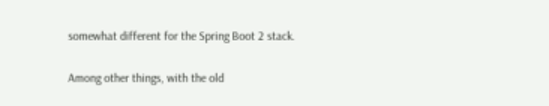somewhat different for the Spring Boot 2 stack.

Among other things, with the old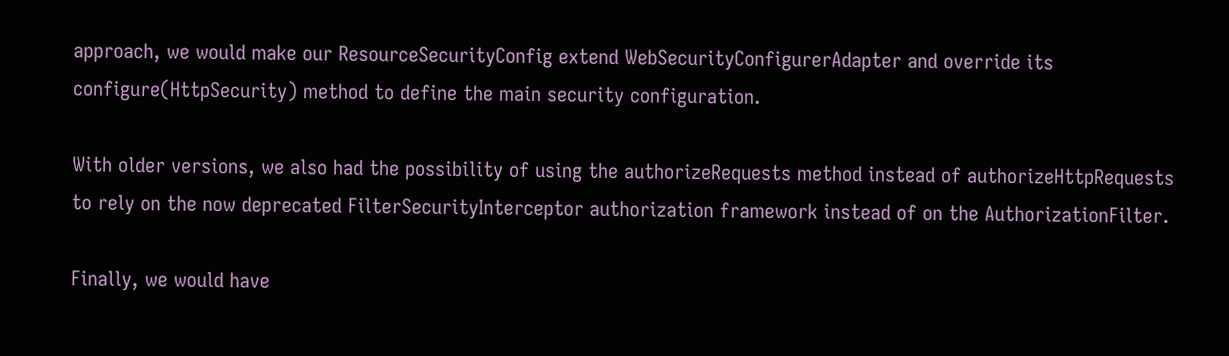approach, we would make our ResourceSecurityConfig extend WebSecurityConfigurerAdapter and override its configure(HttpSecurity) method to define the main security configuration.

With older versions, we also had the possibility of using the authorizeRequests method instead of authorizeHttpRequests to rely on the now deprecated FilterSecurityInterceptor authorization framework instead of on the AuthorizationFilter.

Finally, we would have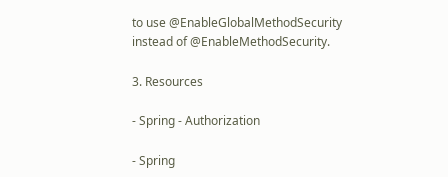to use @EnableGlobalMethodSecurity instead of @EnableMethodSecurity.

3. Resources

- Spring - Authorization

- Spring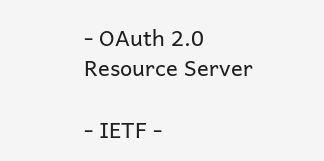- OAuth 2.0 Resource Server

- IETF -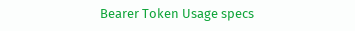Bearer Token Usage specs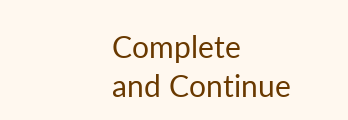Complete and Continue